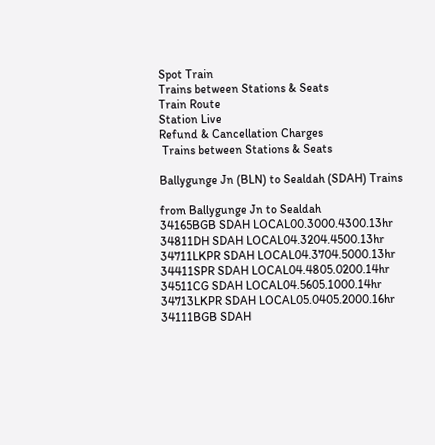Spot Train
Trains between Stations & Seats
Train Route
Station Live
Refund & Cancellation Charges
 Trains between Stations & Seats

Ballygunge Jn (BLN) to Sealdah (SDAH) Trains

from Ballygunge Jn to Sealdah
34165BGB SDAH LOCAL00.3000.4300.13hr
34811DH SDAH LOCAL04.3204.4500.13hr
34711LKPR SDAH LOCAL04.3704.5000.13hr
34411SPR SDAH LOCAL04.4805.0200.14hr
34511CG SDAH LOCAL04.5605.1000.14hr
34713LKPR SDAH LOCAL05.0405.2000.16hr
34111BGB SDAH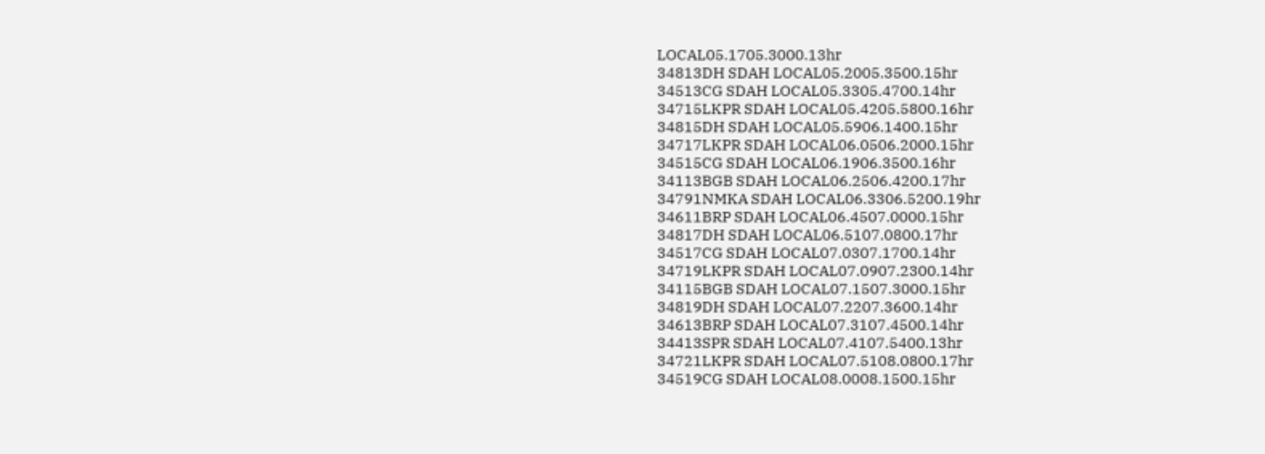LOCAL05.1705.3000.13hr
34813DH SDAH LOCAL05.2005.3500.15hr
34513CG SDAH LOCAL05.3305.4700.14hr
34715LKPR SDAH LOCAL05.4205.5800.16hr
34815DH SDAH LOCAL05.5906.1400.15hr
34717LKPR SDAH LOCAL06.0506.2000.15hr
34515CG SDAH LOCAL06.1906.3500.16hr
34113BGB SDAH LOCAL06.2506.4200.17hr
34791NMKA SDAH LOCAL06.3306.5200.19hr
34611BRP SDAH LOCAL06.4507.0000.15hr
34817DH SDAH LOCAL06.5107.0800.17hr
34517CG SDAH LOCAL07.0307.1700.14hr
34719LKPR SDAH LOCAL07.0907.2300.14hr
34115BGB SDAH LOCAL07.1507.3000.15hr
34819DH SDAH LOCAL07.2207.3600.14hr
34613BRP SDAH LOCAL07.3107.4500.14hr
34413SPR SDAH LOCAL07.4107.5400.13hr
34721LKPR SDAH LOCAL07.5108.0800.17hr
34519CG SDAH LOCAL08.0008.1500.15hr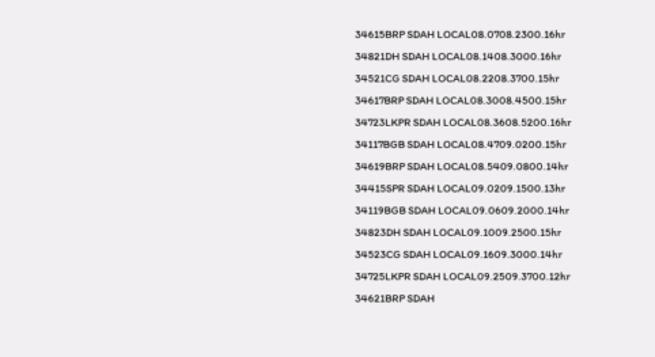34615BRP SDAH LOCAL08.0708.2300.16hr
34821DH SDAH LOCAL08.1408.3000.16hr
34521CG SDAH LOCAL08.2208.3700.15hr
34617BRP SDAH LOCAL08.3008.4500.15hr
34723LKPR SDAH LOCAL08.3608.5200.16hr
34117BGB SDAH LOCAL08.4709.0200.15hr
34619BRP SDAH LOCAL08.5409.0800.14hr
34415SPR SDAH LOCAL09.0209.1500.13hr
34119BGB SDAH LOCAL09.0609.2000.14hr
34823DH SDAH LOCAL09.1009.2500.15hr
34523CG SDAH LOCAL09.1609.3000.14hr
34725LKPR SDAH LOCAL09.2509.3700.12hr
34621BRP SDAH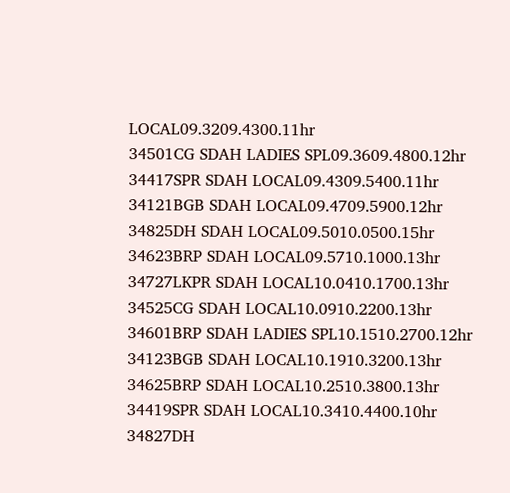LOCAL09.3209.4300.11hr
34501CG SDAH LADIES SPL09.3609.4800.12hr
34417SPR SDAH LOCAL09.4309.5400.11hr
34121BGB SDAH LOCAL09.4709.5900.12hr
34825DH SDAH LOCAL09.5010.0500.15hr
34623BRP SDAH LOCAL09.5710.1000.13hr
34727LKPR SDAH LOCAL10.0410.1700.13hr
34525CG SDAH LOCAL10.0910.2200.13hr
34601BRP SDAH LADIES SPL10.1510.2700.12hr
34123BGB SDAH LOCAL10.1910.3200.13hr
34625BRP SDAH LOCAL10.2510.3800.13hr
34419SPR SDAH LOCAL10.3410.4400.10hr
34827DH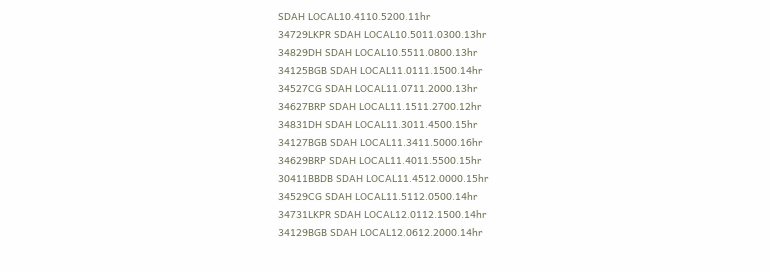SDAH LOCAL10.4110.5200.11hr
34729LKPR SDAH LOCAL10.5011.0300.13hr
34829DH SDAH LOCAL10.5511.0800.13hr
34125BGB SDAH LOCAL11.0111.1500.14hr
34527CG SDAH LOCAL11.0711.2000.13hr
34627BRP SDAH LOCAL11.1511.2700.12hr
34831DH SDAH LOCAL11.3011.4500.15hr
34127BGB SDAH LOCAL11.3411.5000.16hr
34629BRP SDAH LOCAL11.4011.5500.15hr
30411BBDB SDAH LOCAL11.4512.0000.15hr
34529CG SDAH LOCAL11.5112.0500.14hr
34731LKPR SDAH LOCAL12.0112.1500.14hr
34129BGB SDAH LOCAL12.0612.2000.14hr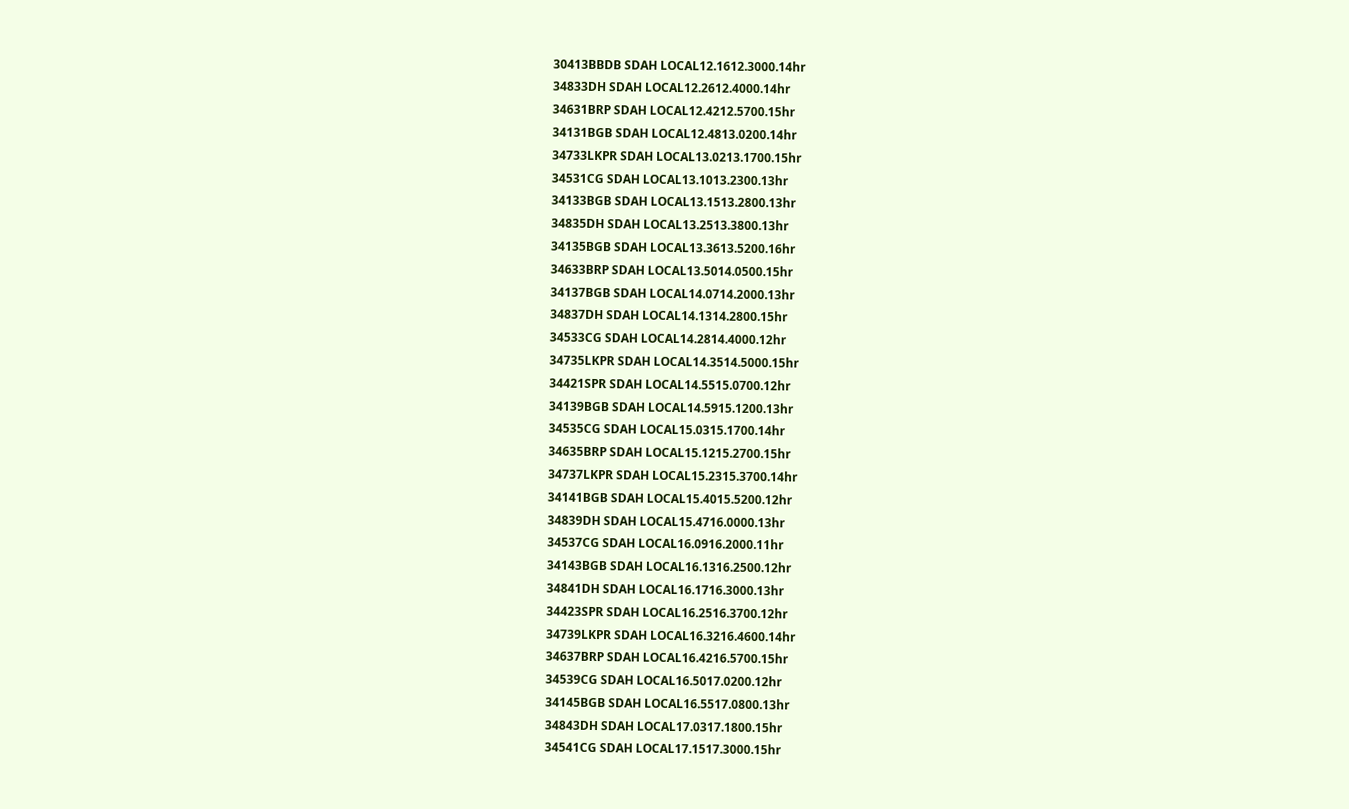30413BBDB SDAH LOCAL12.1612.3000.14hr
34833DH SDAH LOCAL12.2612.4000.14hr
34631BRP SDAH LOCAL12.4212.5700.15hr
34131BGB SDAH LOCAL12.4813.0200.14hr
34733LKPR SDAH LOCAL13.0213.1700.15hr
34531CG SDAH LOCAL13.1013.2300.13hr
34133BGB SDAH LOCAL13.1513.2800.13hr
34835DH SDAH LOCAL13.2513.3800.13hr
34135BGB SDAH LOCAL13.3613.5200.16hr
34633BRP SDAH LOCAL13.5014.0500.15hr
34137BGB SDAH LOCAL14.0714.2000.13hr
34837DH SDAH LOCAL14.1314.2800.15hr
34533CG SDAH LOCAL14.2814.4000.12hr
34735LKPR SDAH LOCAL14.3514.5000.15hr
34421SPR SDAH LOCAL14.5515.0700.12hr
34139BGB SDAH LOCAL14.5915.1200.13hr
34535CG SDAH LOCAL15.0315.1700.14hr
34635BRP SDAH LOCAL15.1215.2700.15hr
34737LKPR SDAH LOCAL15.2315.3700.14hr
34141BGB SDAH LOCAL15.4015.5200.12hr
34839DH SDAH LOCAL15.4716.0000.13hr
34537CG SDAH LOCAL16.0916.2000.11hr
34143BGB SDAH LOCAL16.1316.2500.12hr
34841DH SDAH LOCAL16.1716.3000.13hr
34423SPR SDAH LOCAL16.2516.3700.12hr
34739LKPR SDAH LOCAL16.3216.4600.14hr
34637BRP SDAH LOCAL16.4216.5700.15hr
34539CG SDAH LOCAL16.5017.0200.12hr
34145BGB SDAH LOCAL16.5517.0800.13hr
34843DH SDAH LOCAL17.0317.1800.15hr
34541CG SDAH LOCAL17.1517.3000.15hr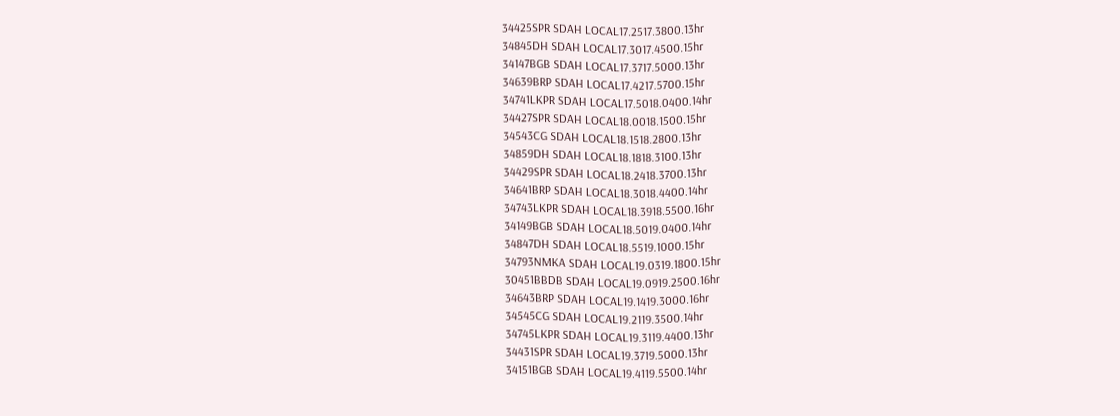34425SPR SDAH LOCAL17.2517.3800.13hr
34845DH SDAH LOCAL17.3017.4500.15hr
34147BGB SDAH LOCAL17.3717.5000.13hr
34639BRP SDAH LOCAL17.4217.5700.15hr
34741LKPR SDAH LOCAL17.5018.0400.14hr
34427SPR SDAH LOCAL18.0018.1500.15hr
34543CG SDAH LOCAL18.1518.2800.13hr
34859DH SDAH LOCAL18.1818.3100.13hr
34429SPR SDAH LOCAL18.2418.3700.13hr
34641BRP SDAH LOCAL18.3018.4400.14hr
34743LKPR SDAH LOCAL18.3918.5500.16hr
34149BGB SDAH LOCAL18.5019.0400.14hr
34847DH SDAH LOCAL18.5519.1000.15hr
34793NMKA SDAH LOCAL19.0319.1800.15hr
30451BBDB SDAH LOCAL19.0919.2500.16hr
34643BRP SDAH LOCAL19.1419.3000.16hr
34545CG SDAH LOCAL19.2119.3500.14hr
34745LKPR SDAH LOCAL19.3119.4400.13hr
34431SPR SDAH LOCAL19.3719.5000.13hr
34151BGB SDAH LOCAL19.4119.5500.14hr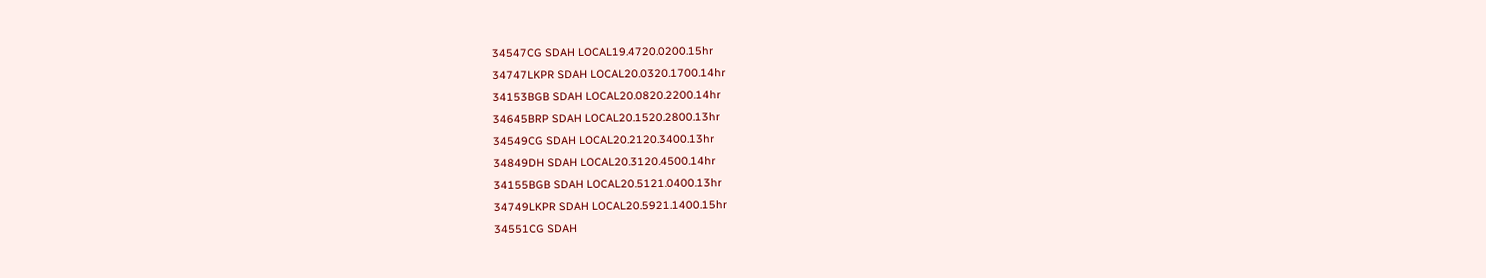34547CG SDAH LOCAL19.4720.0200.15hr
34747LKPR SDAH LOCAL20.0320.1700.14hr
34153BGB SDAH LOCAL20.0820.2200.14hr
34645BRP SDAH LOCAL20.1520.2800.13hr
34549CG SDAH LOCAL20.2120.3400.13hr
34849DH SDAH LOCAL20.3120.4500.14hr
34155BGB SDAH LOCAL20.5121.0400.13hr
34749LKPR SDAH LOCAL20.5921.1400.15hr
34551CG SDAH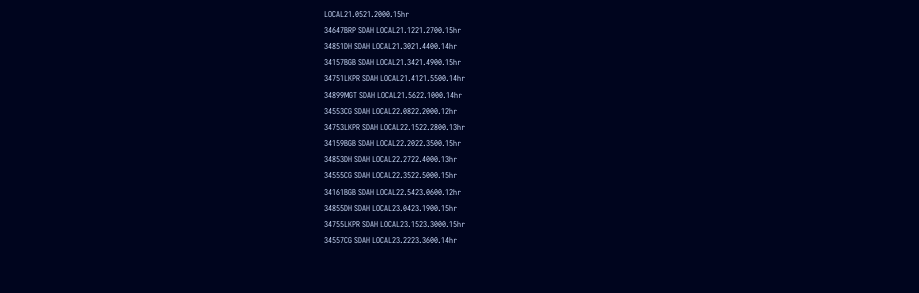LOCAL21.0521.2000.15hr
34647BRP SDAH LOCAL21.1221.2700.15hr
34851DH SDAH LOCAL21.3021.4400.14hr
34157BGB SDAH LOCAL21.3421.4900.15hr
34751LKPR SDAH LOCAL21.4121.5500.14hr
34899MGT SDAH LOCAL21.5622.1000.14hr
34553CG SDAH LOCAL22.0822.2000.12hr
34753LKPR SDAH LOCAL22.1522.2800.13hr
34159BGB SDAH LOCAL22.2022.3500.15hr
34853DH SDAH LOCAL22.2722.4000.13hr
34555CG SDAH LOCAL22.3522.5000.15hr
34161BGB SDAH LOCAL22.5423.0600.12hr
34855DH SDAH LOCAL23.0423.1900.15hr
34755LKPR SDAH LOCAL23.1523.3000.15hr
34557CG SDAH LOCAL23.2223.3600.14hr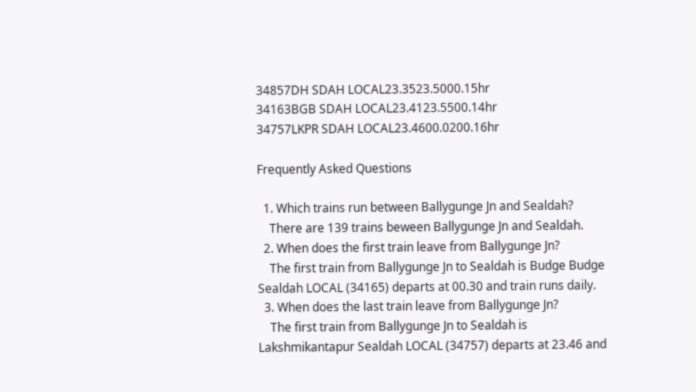34857DH SDAH LOCAL23.3523.5000.15hr
34163BGB SDAH LOCAL23.4123.5500.14hr
34757LKPR SDAH LOCAL23.4600.0200.16hr

Frequently Asked Questions

  1. Which trains run between Ballygunge Jn and Sealdah?
    There are 139 trains beween Ballygunge Jn and Sealdah.
  2. When does the first train leave from Ballygunge Jn?
    The first train from Ballygunge Jn to Sealdah is Budge Budge Sealdah LOCAL (34165) departs at 00.30 and train runs daily.
  3. When does the last train leave from Ballygunge Jn?
    The first train from Ballygunge Jn to Sealdah is Lakshmikantapur Sealdah LOCAL (34757) departs at 23.46 and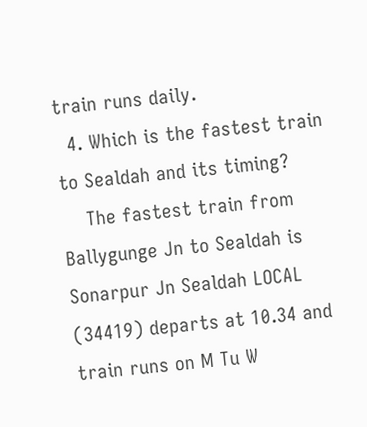train runs daily.
  4. Which is the fastest train to Sealdah and its timing?
    The fastest train from Ballygunge Jn to Sealdah is Sonarpur Jn Sealdah LOCAL (34419) departs at 10.34 and train runs on M Tu W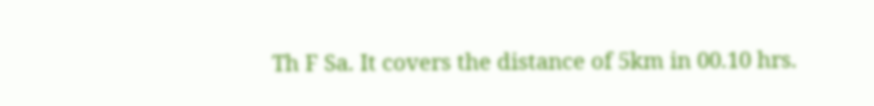Th F Sa. It covers the distance of 5km in 00.10 hrs.